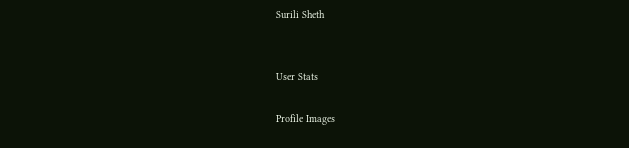Surili Sheth


User Stats

Profile Images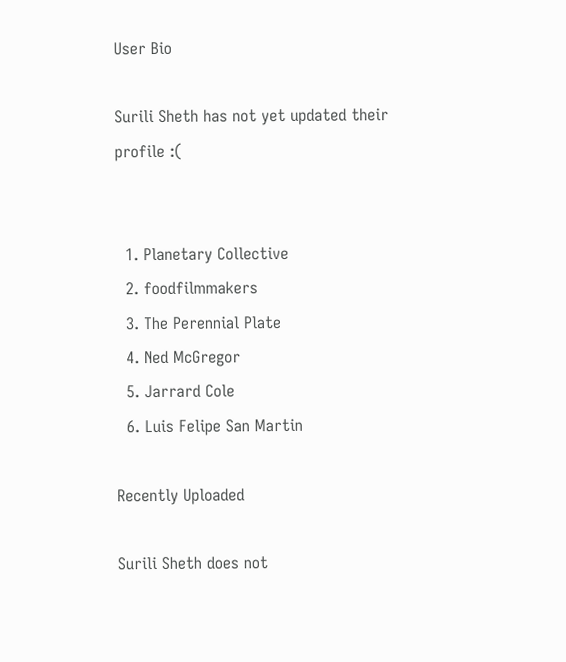User Bio

Surili Sheth has not yet updated their profile :(


  1. Planetary Collective
  2. foodfilmmakers
  3. The Perennial Plate
  4. Ned McGregor
  5. Jarrard Cole
  6. Luis Felipe San Martin

Recently Uploaded

Surili Sheth does not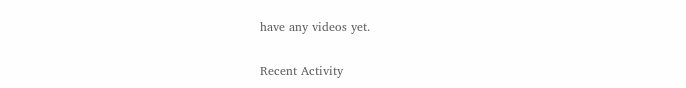have any videos yet.

Recent Activity